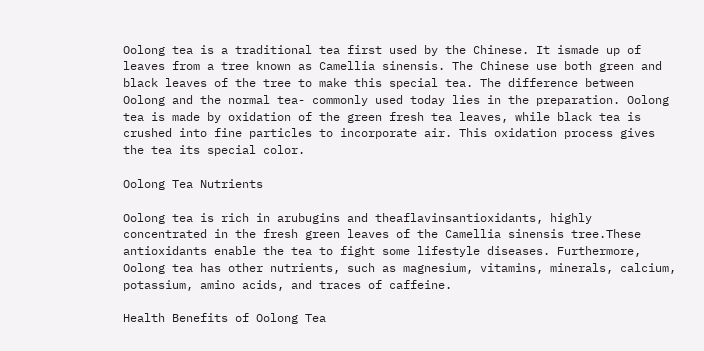Oolong tea is a traditional tea first used by the Chinese. It ismade up of leaves from a tree known as Camellia sinensis. The Chinese use both green and black leaves of the tree to make this special tea. The difference between Oolong and the normal tea- commonly used today lies in the preparation. Oolong tea is made by oxidation of the green fresh tea leaves, while black tea is crushed into fine particles to incorporate air. This oxidation process gives the tea its special color.

Oolong Tea Nutrients

Oolong tea is rich in arubugins and theaflavinsantioxidants, highly concentrated in the fresh green leaves of the Camellia sinensis tree.These antioxidants enable the tea to fight some lifestyle diseases. Furthermore, Oolong tea has other nutrients, such as magnesium, vitamins, minerals, calcium, potassium, amino acids, and traces of caffeine.

Health Benefits of Oolong Tea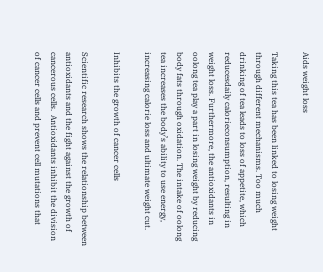Aids weight loss

Taking this tea has been linked to losing weight through different mechanisms. Too much drinking of tea leads to loss of appetite, which reducesdaily calorieconsumption, resulting in weight loss. Furthermore, the antioxidants in oolong tea play a part in losing weight by reducing body fats through oxidation. The intake of oolong tea increases the body’s ability to use energy, increasing calorie loss and ultimate weight cut.

Inhibits the growth of cancer cells

Scientific research shows the relationship between antioxidants and the fight against the growth of cancerous cells.  Antioxidants inhibit the division of cancer cells and prevent cell mutations that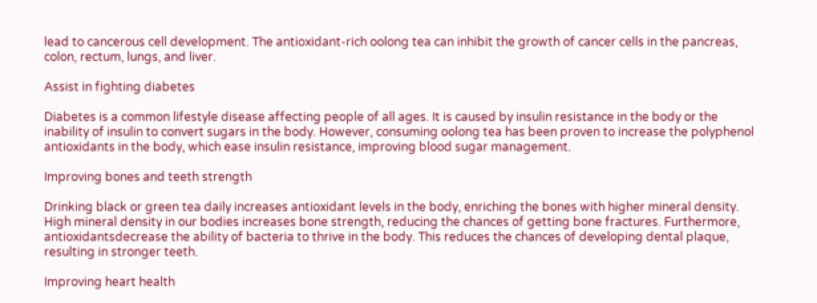lead to cancerous cell development. The antioxidant-rich oolong tea can inhibit the growth of cancer cells in the pancreas, colon, rectum, lungs, and liver.

Assist in fighting diabetes

Diabetes is a common lifestyle disease affecting people of all ages. It is caused by insulin resistance in the body or the inability of insulin to convert sugars in the body. However, consuming oolong tea has been proven to increase the polyphenol antioxidants in the body, which ease insulin resistance, improving blood sugar management.

Improving bones and teeth strength

Drinking black or green tea daily increases antioxidant levels in the body, enriching the bones with higher mineral density.  High mineral density in our bodies increases bone strength, reducing the chances of getting bone fractures. Furthermore, antioxidantsdecrease the ability of bacteria to thrive in the body. This reduces the chances of developing dental plaque, resulting in stronger teeth.

Improving heart health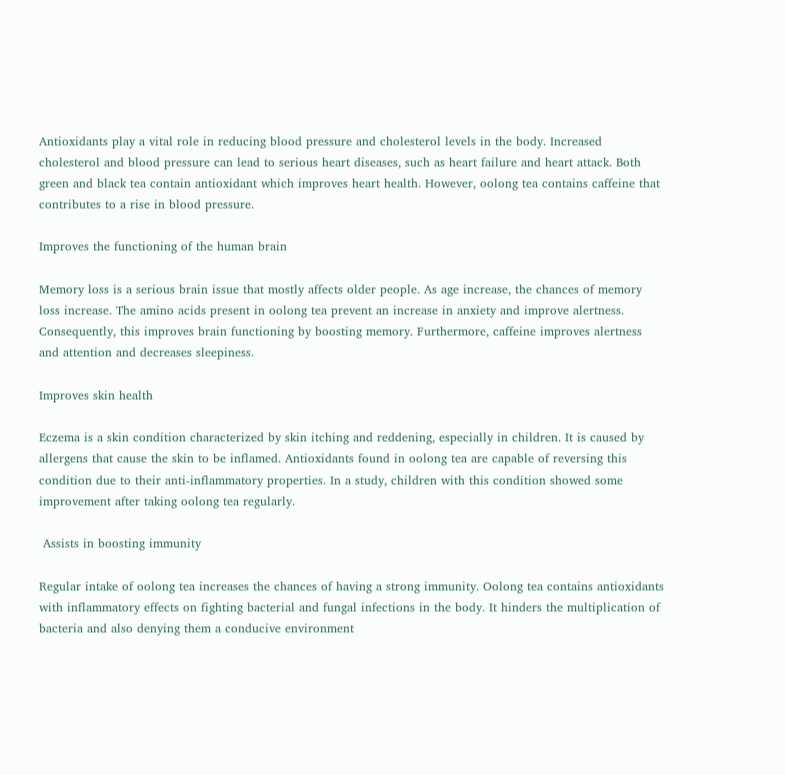Antioxidants play a vital role in reducing blood pressure and cholesterol levels in the body. Increased cholesterol and blood pressure can lead to serious heart diseases, such as heart failure and heart attack. Both green and black tea contain antioxidant which improves heart health. However, oolong tea contains caffeine that contributes to a rise in blood pressure.

Improves the functioning of the human brain

Memory loss is a serious brain issue that mostly affects older people. As age increase, the chances of memory loss increase. The amino acids present in oolong tea prevent an increase in anxiety and improve alertness. Consequently, this improves brain functioning by boosting memory. Furthermore, caffeine improves alertness and attention and decreases sleepiness.

Improves skin health

Eczema is a skin condition characterized by skin itching and reddening, especially in children. It is caused by allergens that cause the skin to be inflamed. Antioxidants found in oolong tea are capable of reversing this condition due to their anti-inflammatory properties. In a study, children with this condition showed some improvement after taking oolong tea regularly.

 Assists in boosting immunity

Regular intake of oolong tea increases the chances of having a strong immunity. Oolong tea contains antioxidants with inflammatory effects on fighting bacterial and fungal infections in the body. It hinders the multiplication of bacteria and also denying them a conducive environment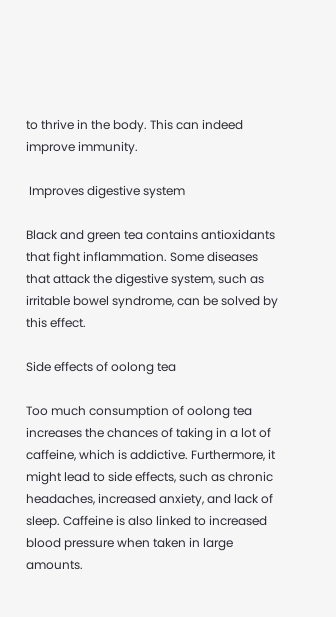to thrive in the body. This can indeed improve immunity.

 Improves digestive system

Black and green tea contains antioxidants that fight inflammation. Some diseases that attack the digestive system, such as irritable bowel syndrome, can be solved by this effect.

Side effects of oolong tea

Too much consumption of oolong tea increases the chances of taking in a lot of caffeine, which is addictive. Furthermore, it might lead to side effects, such as chronic headaches, increased anxiety, and lack of sleep. Caffeine is also linked to increased blood pressure when taken in large amounts.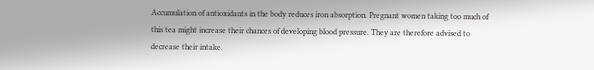Accumulation of antioxidants in the body reduces iron absorption. Pregnant women taking too much of this tea might increase their chances of developing blood pressure. They are therefore advised to decrease their intake.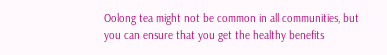Oolong tea might not be common in all communities, but you can ensure that you get the healthy benefits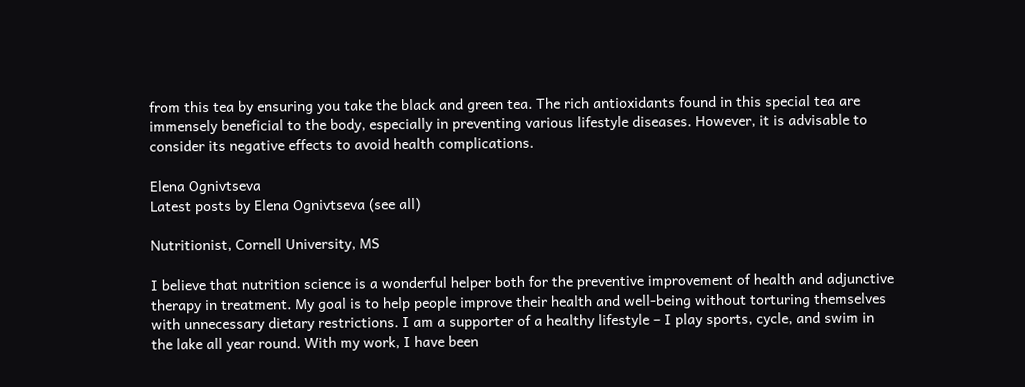from this tea by ensuring you take the black and green tea. The rich antioxidants found in this special tea are immensely beneficial to the body, especially in preventing various lifestyle diseases. However, it is advisable to consider its negative effects to avoid health complications.

Elena Ognivtseva
Latest posts by Elena Ognivtseva (see all)

Nutritionist, Cornell University, MS

I believe that nutrition science is a wonderful helper both for the preventive improvement of health and adjunctive therapy in treatment. My goal is to help people improve their health and well-being without torturing themselves with unnecessary dietary restrictions. I am a supporter of a healthy lifestyle – I play sports, cycle, and swim in the lake all year round. With my work, I have been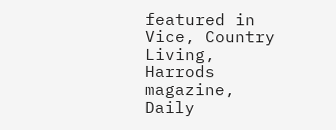featured in Vice, Country Living, Harrods magazine, Daily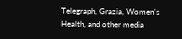Telegraph, Grazia, Women's Health, and other media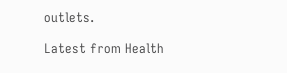outlets.

Latest from Health